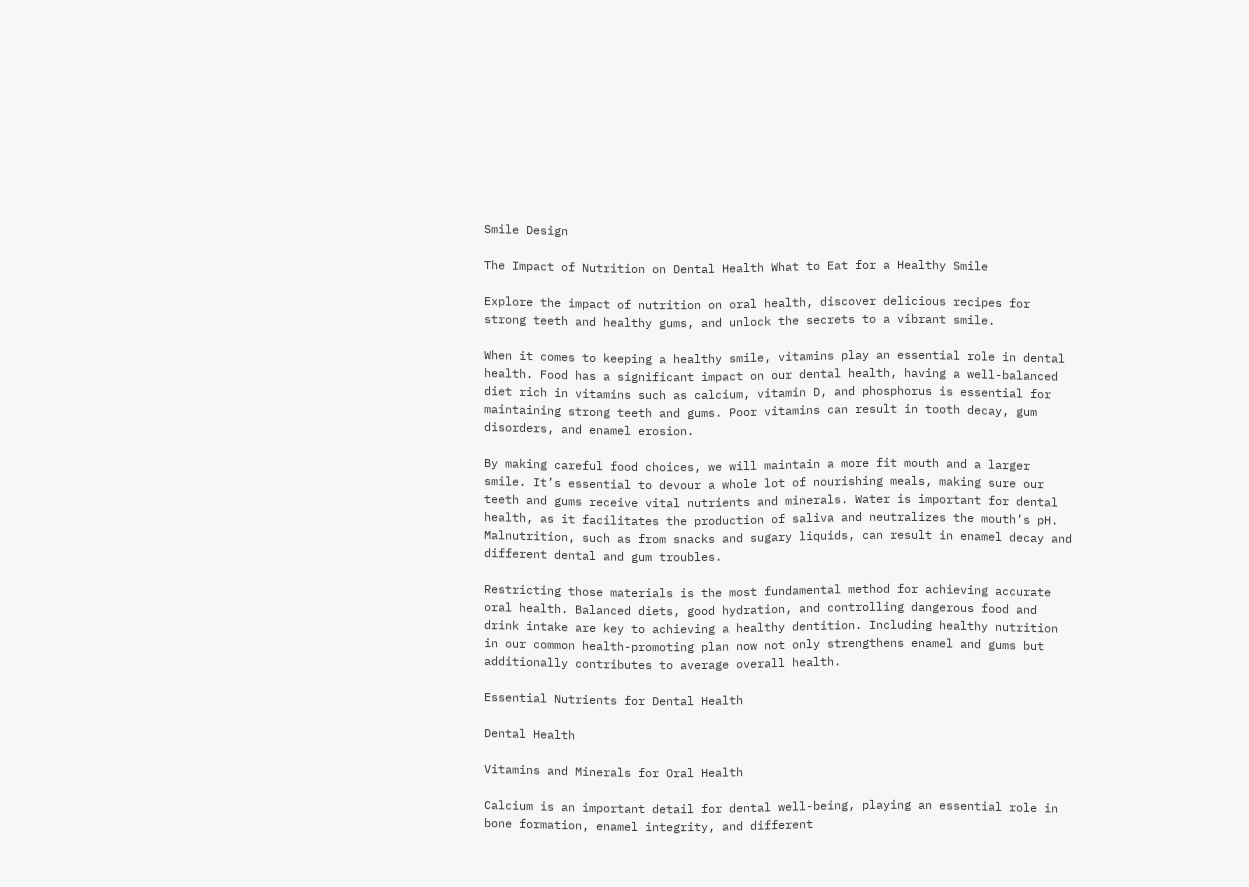Smile Design

The Impact of Nutrition on Dental Health What to Eat for a Healthy Smile

Explore the impact of nutrition on oral health, discover delicious recipes for strong teeth and healthy gums, and unlock the secrets to a vibrant smile.

When it comes to keeping a healthy smile, vitamins play an essential role in dental health. Food has a significant impact on our dental health, having a well-balanced diet rich in vitamins such as calcium, vitamin D, and phosphorus is essential for maintaining strong teeth and gums. Poor vitamins can result in tooth decay, gum disorders, and enamel erosion.

By making careful food choices, we will maintain a more fit mouth and a larger smile. It’s essential to devour a whole lot of nourishing meals, making sure our teeth and gums receive vital nutrients and minerals. Water is important for dental health, as it facilitates the production of saliva and neutralizes the mouth’s pH. Malnutrition, such as from snacks and sugary liquids, can result in enamel decay and different dental and gum troubles.

Restricting those materials is the most fundamental method for achieving accurate oral health. Balanced diets, good hydration, and controlling dangerous food and drink intake are key to achieving a healthy dentition. Including healthy nutrition in our common health-promoting plan now not only strengthens enamel and gums but additionally contributes to average overall health.

Essential Nutrients for Dental Health

Dental Health

Vitamins and Minerals for Oral Health

Calcium is an important detail for dental well-being, playing an essential role in bone formation, enamel integrity, and different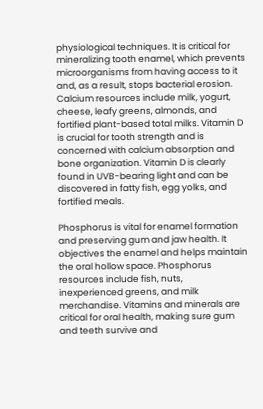physiological techniques. It is critical for mineralizing tooth enamel, which prevents microorganisms from having access to it and, as a result, stops bacterial erosion. Calcium resources include milk, yogurt, cheese, leafy greens, almonds, and fortified plant-based total milks. Vitamin D is crucial for tooth strength and is concerned with calcium absorption and bone organization. Vitamin D is clearly found in UVB-bearing light and can be discovered in fatty fish, egg yolks, and fortified meals.

Phosphorus is vital for enamel formation and preserving gum and jaw health. It objectives the enamel and helps maintain the oral hollow space. Phosphorus resources include fish, nuts, inexperienced greens, and milk merchandise. Vitamins and minerals are critical for oral health, making sure gum and teeth survive and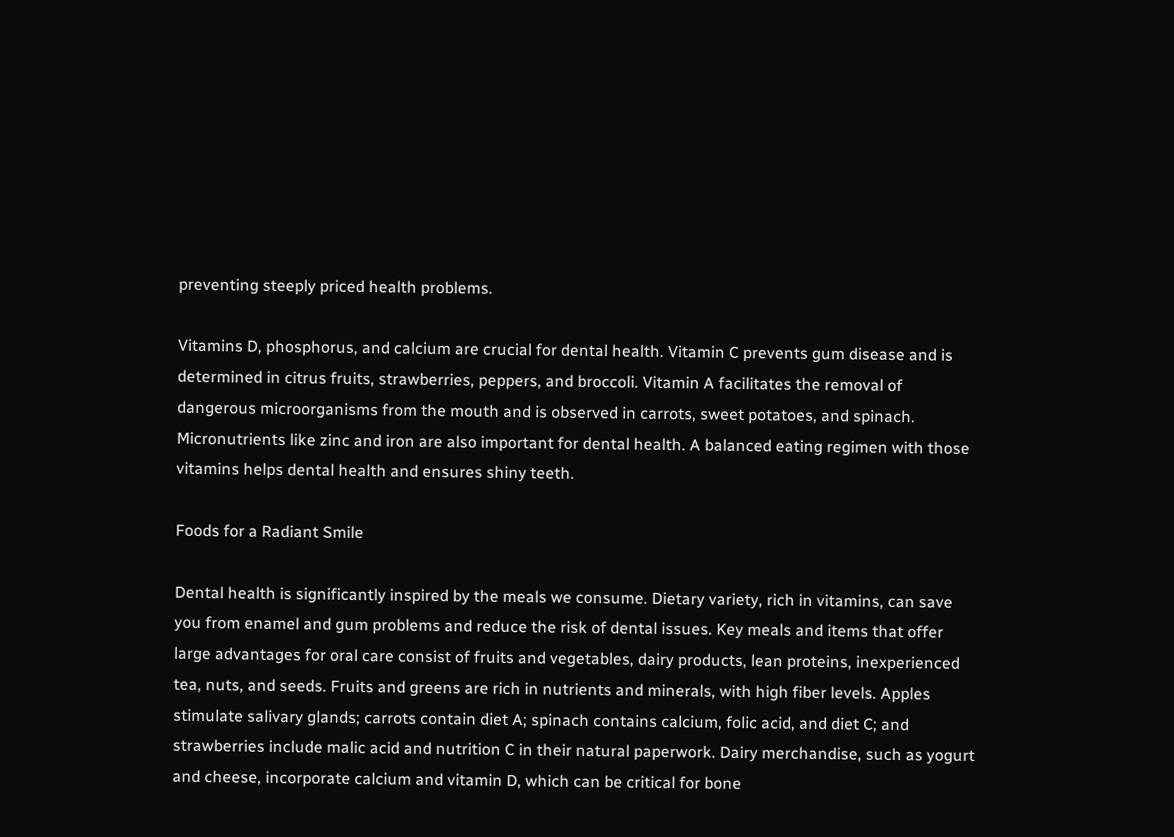preventing steeply priced health problems.

Vitamins D, phosphorus, and calcium are crucial for dental health. Vitamin C prevents gum disease and is determined in citrus fruits, strawberries, peppers, and broccoli. Vitamin A facilitates the removal of dangerous microorganisms from the mouth and is observed in carrots, sweet potatoes, and spinach. Micronutrients like zinc and iron are also important for dental health. A balanced eating regimen with those vitamins helps dental health and ensures shiny teeth.

Foods for a Radiant Smile

Dental health is significantly inspired by the meals we consume. Dietary variety, rich in vitamins, can save you from enamel and gum problems and reduce the risk of dental issues. Key meals and items that offer large advantages for oral care consist of fruits and vegetables, dairy products, lean proteins, inexperienced tea, nuts, and seeds. Fruits and greens are rich in nutrients and minerals, with high fiber levels. Apples stimulate salivary glands; carrots contain diet A; spinach contains calcium, folic acid, and diet C; and strawberries include malic acid and nutrition C in their natural paperwork. Dairy merchandise, such as yogurt and cheese, incorporate calcium and vitamin D, which can be critical for bone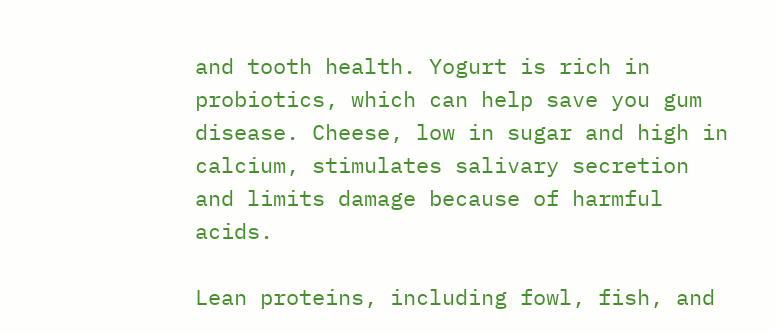and tooth health. Yogurt is rich in probiotics, which can help save you gum disease. Cheese, low in sugar and high in calcium, stimulates salivary secretion and limits damage because of harmful acids.

Lean proteins, including fowl, fish, and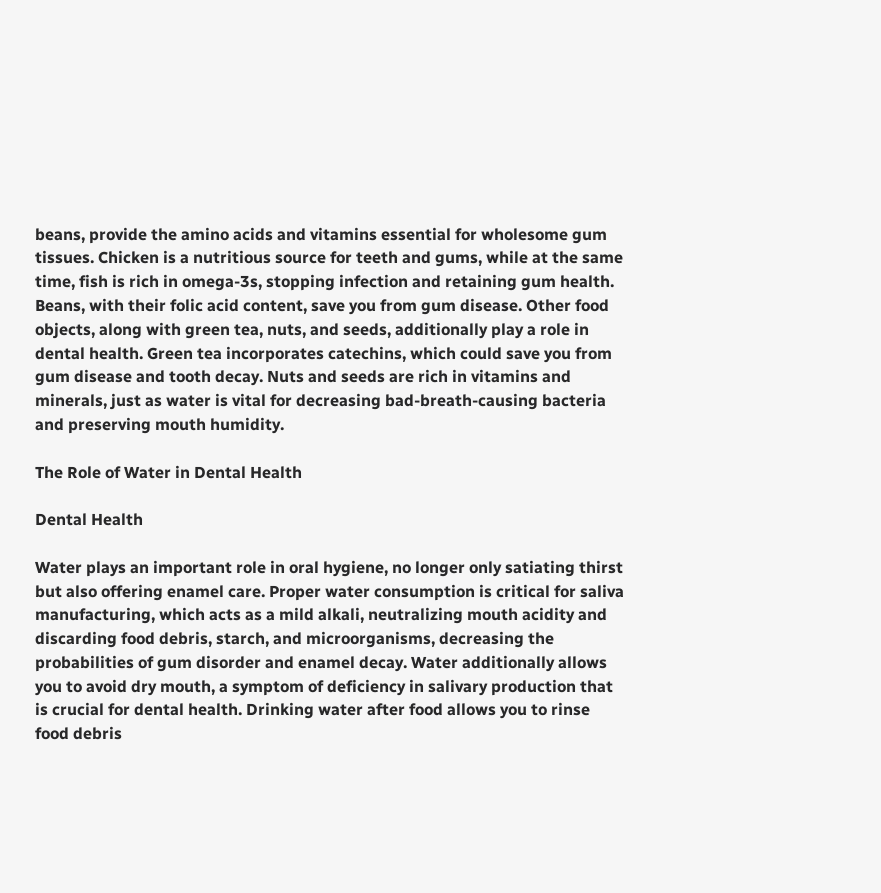beans, provide the amino acids and vitamins essential for wholesome gum tissues. Chicken is a nutritious source for teeth and gums, while at the same time, fish is rich in omega-3s, stopping infection and retaining gum health. Beans, with their folic acid content, save you from gum disease. Other food objects, along with green tea, nuts, and seeds, additionally play a role in dental health. Green tea incorporates catechins, which could save you from gum disease and tooth decay. Nuts and seeds are rich in vitamins and minerals, just as water is vital for decreasing bad-breath-causing bacteria and preserving mouth humidity.

The Role of Water in Dental Health

Dental Health

Water plays an important role in oral hygiene, no longer only satiating thirst but also offering enamel care. Proper water consumption is critical for saliva manufacturing, which acts as a mild alkali, neutralizing mouth acidity and discarding food debris, starch, and microorganisms, decreasing the probabilities of gum disorder and enamel decay. Water additionally allows you to avoid dry mouth, a symptom of deficiency in salivary production that is crucial for dental health. Drinking water after food allows you to rinse food debris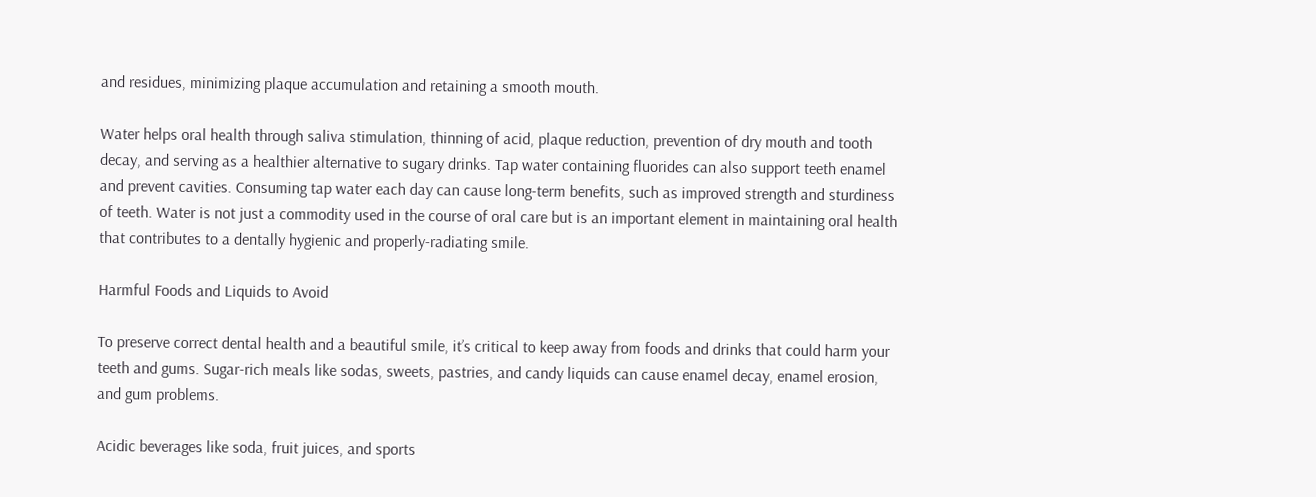and residues, minimizing plaque accumulation and retaining a smooth mouth.

Water helps oral health through saliva stimulation, thinning of acid, plaque reduction, prevention of dry mouth and tooth decay, and serving as a healthier alternative to sugary drinks. Tap water containing fluorides can also support teeth enamel and prevent cavities. Consuming tap water each day can cause long-term benefits, such as improved strength and sturdiness of teeth. Water is not just a commodity used in the course of oral care but is an important element in maintaining oral health that contributes to a dentally hygienic and properly-radiating smile.

Harmful Foods and Liquids to Avoid

To preserve correct dental health and a beautiful smile, it’s critical to keep away from foods and drinks that could harm your teeth and gums. Sugar-rich meals like sodas, sweets, pastries, and candy liquids can cause enamel decay, enamel erosion, and gum problems.

Acidic beverages like soda, fruit juices, and sports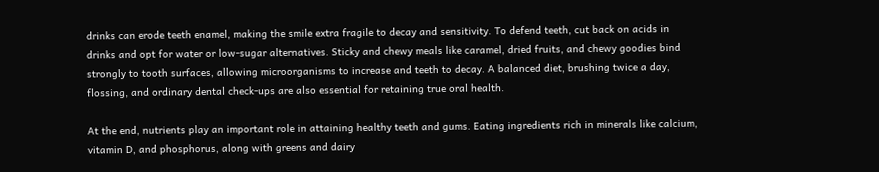drinks can erode teeth enamel, making the smile extra fragile to decay and sensitivity. To defend teeth, cut back on acids in drinks and opt for water or low-sugar alternatives. Sticky and chewy meals like caramel, dried fruits, and chewy goodies bind strongly to tooth surfaces, allowing microorganisms to increase and teeth to decay. A balanced diet, brushing twice a day, flossing, and ordinary dental check-ups are also essential for retaining true oral health.

At the end, nutrients play an important role in attaining healthy teeth and gums. Eating ingredients rich in minerals like calcium, vitamin D, and phosphorus, along with greens and dairy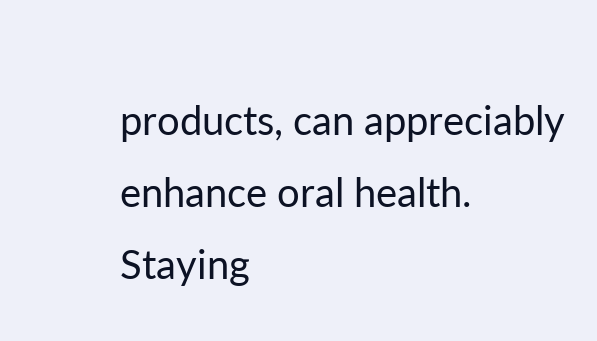products, can appreciably enhance oral health. Staying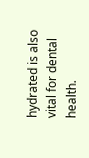hydrated is also vital for dental health.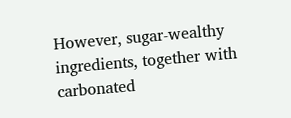However, sugar-wealthy ingredients, together with carbonated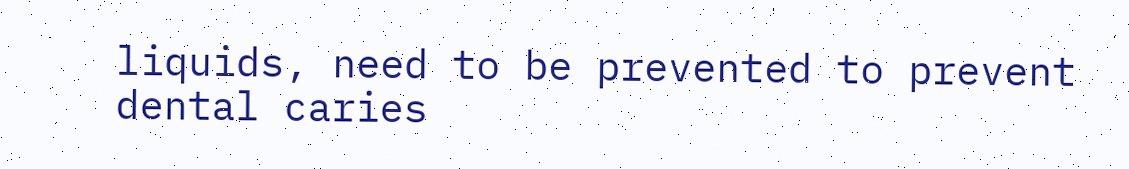liquids, need to be prevented to prevent dental caries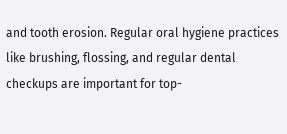and tooth erosion. Regular oral hygiene practices like brushing, flossing, and regular dental checkups are important for top-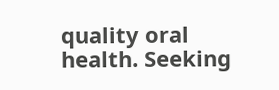quality oral health. Seeking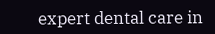expert dental care in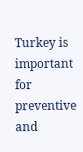Turkey is important for preventive and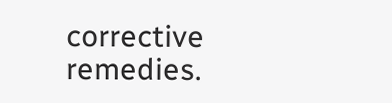corrective remedies.